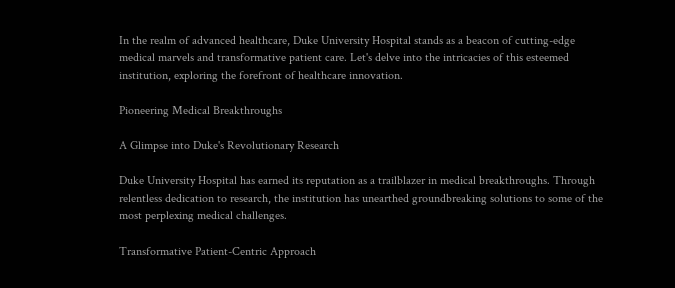In the realm of advanced healthcare, Duke University Hospital stands as a beacon of cutting-edge medical marvels and transformative patient care. Let's delve into the intricacies of this esteemed institution, exploring the forefront of healthcare innovation.

Pioneering Medical Breakthroughs

A Glimpse into Duke's Revolutionary Research

Duke University Hospital has earned its reputation as a trailblazer in medical breakthroughs. Through relentless dedication to research, the institution has unearthed groundbreaking solutions to some of the most perplexing medical challenges.

Transformative Patient-Centric Approach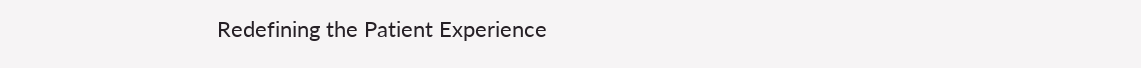Redefining the Patient Experience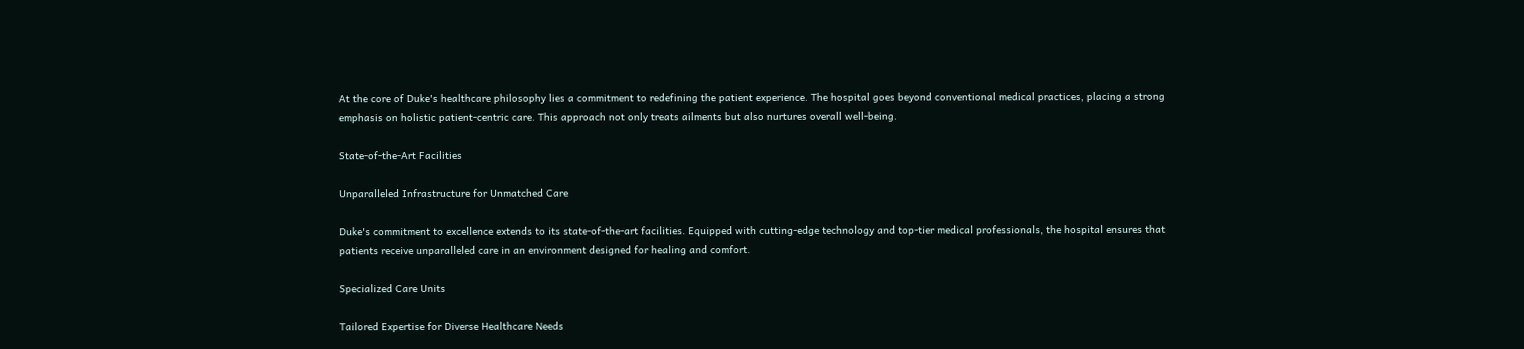At the core of Duke's healthcare philosophy lies a commitment to redefining the patient experience. The hospital goes beyond conventional medical practices, placing a strong emphasis on holistic patient-centric care. This approach not only treats ailments but also nurtures overall well-being.

State-of-the-Art Facilities

Unparalleled Infrastructure for Unmatched Care

Duke's commitment to excellence extends to its state-of-the-art facilities. Equipped with cutting-edge technology and top-tier medical professionals, the hospital ensures that patients receive unparalleled care in an environment designed for healing and comfort.

Specialized Care Units

Tailored Expertise for Diverse Healthcare Needs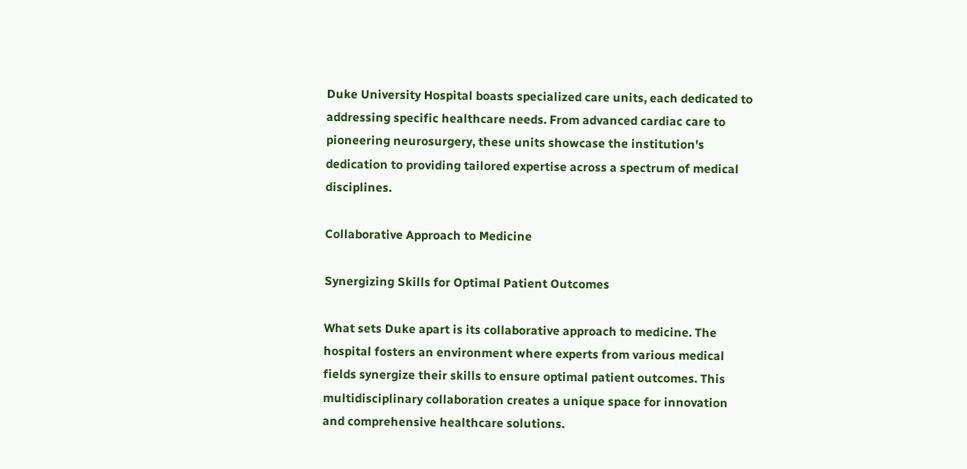Duke University Hospital boasts specialized care units, each dedicated to addressing specific healthcare needs. From advanced cardiac care to pioneering neurosurgery, these units showcase the institution's dedication to providing tailored expertise across a spectrum of medical disciplines.

Collaborative Approach to Medicine

Synergizing Skills for Optimal Patient Outcomes

What sets Duke apart is its collaborative approach to medicine. The hospital fosters an environment where experts from various medical fields synergize their skills to ensure optimal patient outcomes. This multidisciplinary collaboration creates a unique space for innovation and comprehensive healthcare solutions.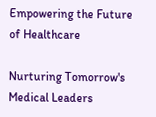Empowering the Future of Healthcare

Nurturing Tomorrow's Medical Leaders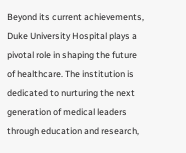Beyond its current achievements, Duke University Hospital plays a pivotal role in shaping the future of healthcare. The institution is dedicated to nurturing the next generation of medical leaders through education and research,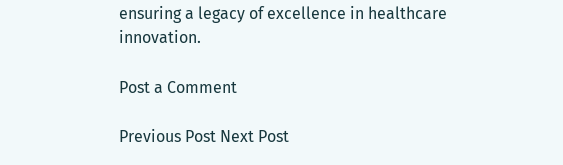ensuring a legacy of excellence in healthcare innovation.

Post a Comment

Previous Post Next Post